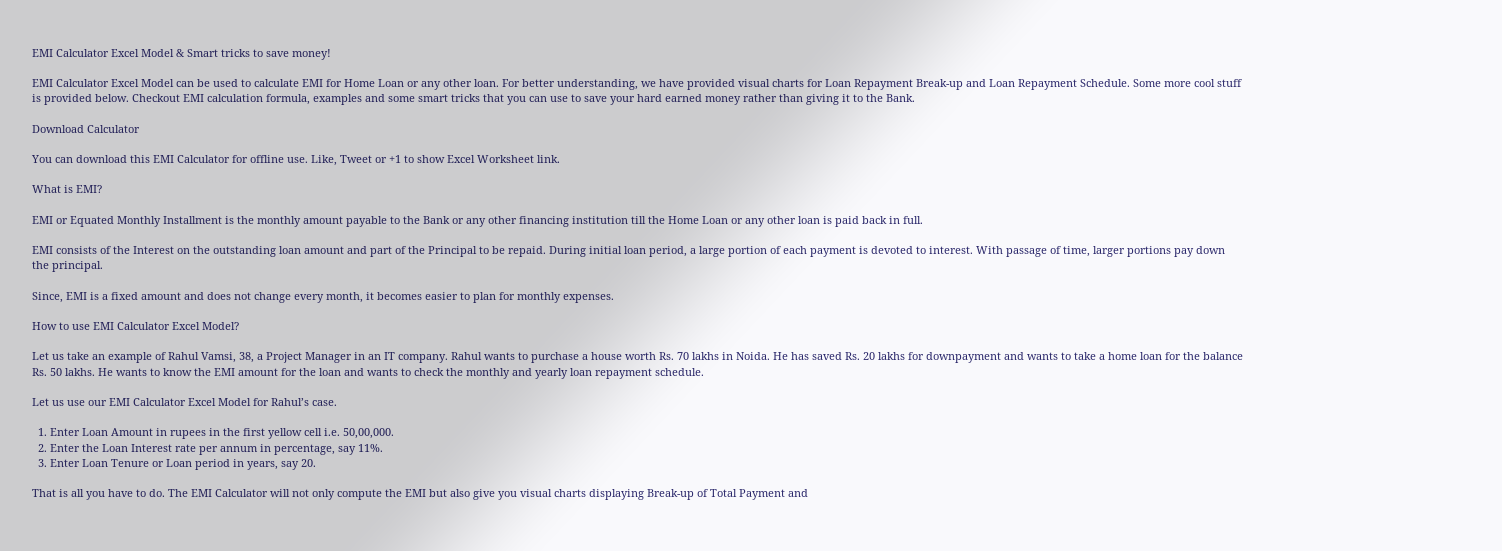EMI Calculator Excel Model & Smart tricks to save money!

EMI Calculator Excel Model can be used to calculate EMI for Home Loan or any other loan. For better understanding, we have provided visual charts for Loan Repayment Break-up and Loan Repayment Schedule. Some more cool stuff is provided below. Checkout EMI calculation formula, examples and some smart tricks that you can use to save your hard earned money rather than giving it to the Bank.

Download Calculator

You can download this EMI Calculator for offline use. Like, Tweet or +1 to show Excel Worksheet link.

What is EMI?

EMI or Equated Monthly Installment is the monthly amount payable to the Bank or any other financing institution till the Home Loan or any other loan is paid back in full.

EMI consists of the Interest on the outstanding loan amount and part of the Principal to be repaid. During initial loan period, a large portion of each payment is devoted to interest. With passage of time, larger portions pay down the principal.

Since, EMI is a fixed amount and does not change every month, it becomes easier to plan for monthly expenses.

How to use EMI Calculator Excel Model?

Let us take an example of Rahul Vamsi, 38, a Project Manager in an IT company. Rahul wants to purchase a house worth Rs. 70 lakhs in Noida. He has saved Rs. 20 lakhs for downpayment and wants to take a home loan for the balance Rs. 50 lakhs. He wants to know the EMI amount for the loan and wants to check the monthly and yearly loan repayment schedule.

Let us use our EMI Calculator Excel Model for Rahul’s case.

  1. Enter Loan Amount in rupees in the first yellow cell i.e. 50,00,000.
  2. Enter the Loan Interest rate per annum in percentage, say 11%.
  3. Enter Loan Tenure or Loan period in years, say 20.

That is all you have to do. The EMI Calculator will not only compute the EMI but also give you visual charts displaying Break-up of Total Payment and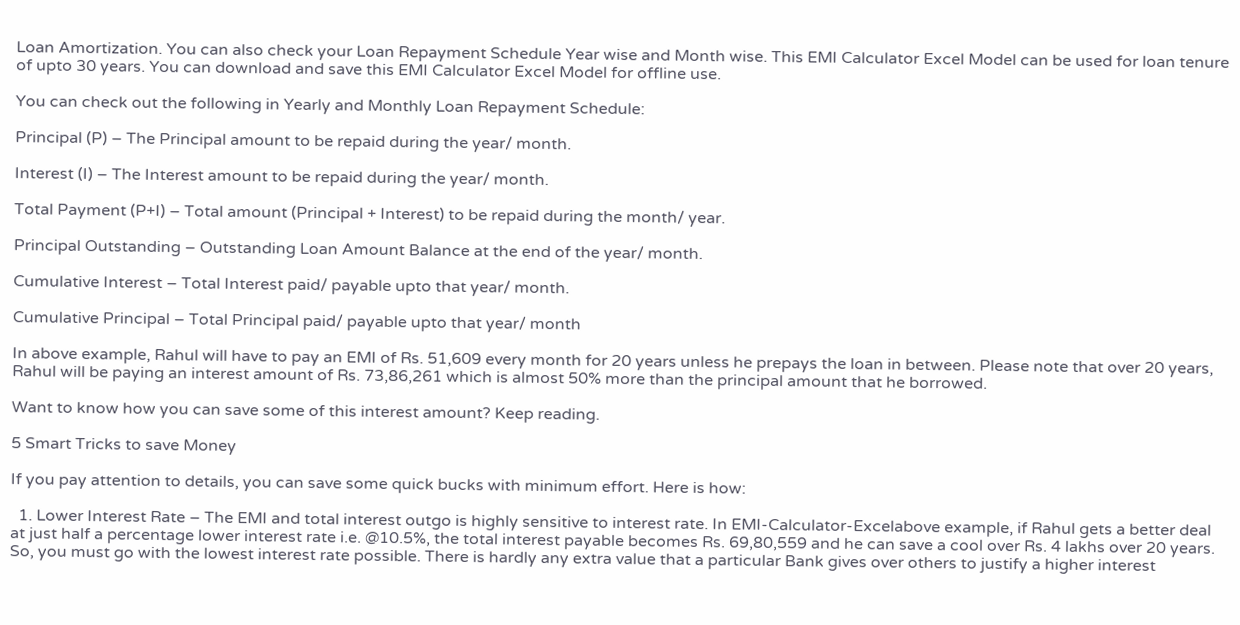Loan Amortization. You can also check your Loan Repayment Schedule Year wise and Month wise. This EMI Calculator Excel Model can be used for loan tenure of upto 30 years. You can download and save this EMI Calculator Excel Model for offline use.

You can check out the following in Yearly and Monthly Loan Repayment Schedule:

Principal (P) – The Principal amount to be repaid during the year/ month.

Interest (I) – The Interest amount to be repaid during the year/ month.

Total Payment (P+I) – Total amount (Principal + Interest) to be repaid during the month/ year.

Principal Outstanding – Outstanding Loan Amount Balance at the end of the year/ month.

Cumulative Interest – Total Interest paid/ payable upto that year/ month.

Cumulative Principal – Total Principal paid/ payable upto that year/ month

In above example, Rahul will have to pay an EMI of Rs. 51,609 every month for 20 years unless he prepays the loan in between. Please note that over 20 years, Rahul will be paying an interest amount of Rs. 73,86,261 which is almost 50% more than the principal amount that he borrowed.

Want to know how you can save some of this interest amount? Keep reading.

5 Smart Tricks to save Money

If you pay attention to details, you can save some quick bucks with minimum effort. Here is how:

  1. Lower Interest Rate – The EMI and total interest outgo is highly sensitive to interest rate. In EMI-Calculator-Excelabove example, if Rahul gets a better deal at just half a percentage lower interest rate i.e. @10.5%, the total interest payable becomes Rs. 69,80,559 and he can save a cool over Rs. 4 lakhs over 20 years. So, you must go with the lowest interest rate possible. There is hardly any extra value that a particular Bank gives over others to justify a higher interest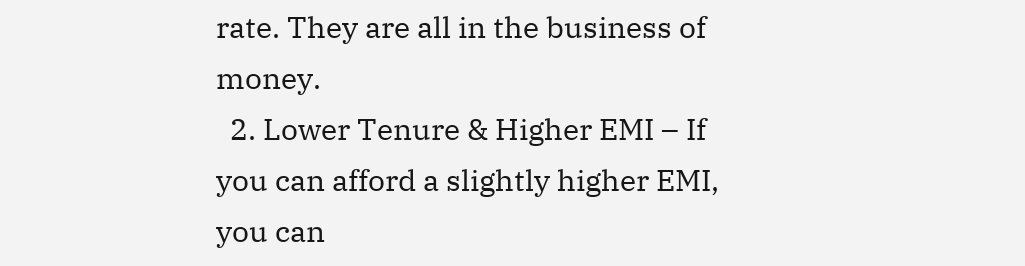rate. They are all in the business of money.
  2. Lower Tenure & Higher EMI – If you can afford a slightly higher EMI, you can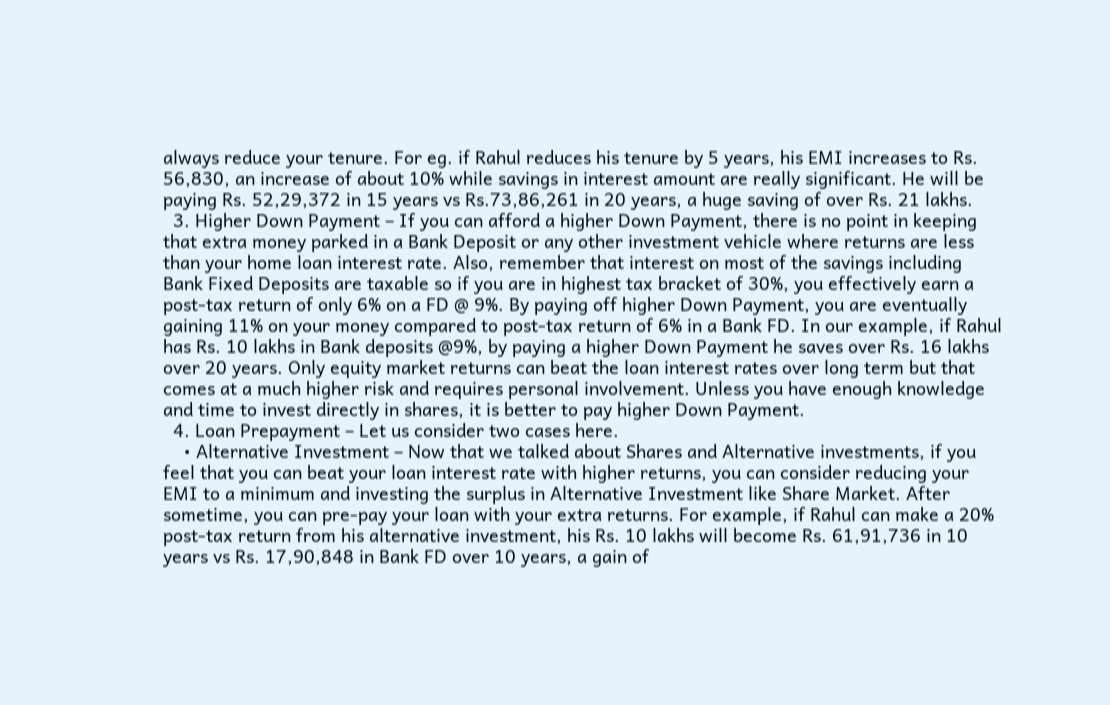always reduce your tenure. For eg. if Rahul reduces his tenure by 5 years, his EMI increases to Rs. 56,830, an increase of about 10% while savings in interest amount are really significant. He will be paying Rs. 52,29,372 in 15 years vs Rs.73,86,261 in 20 years, a huge saving of over Rs. 21 lakhs.
  3. Higher Down Payment – If you can afford a higher Down Payment, there is no point in keeping that extra money parked in a Bank Deposit or any other investment vehicle where returns are less than your home loan interest rate. Also, remember that interest on most of the savings including Bank Fixed Deposits are taxable so if you are in highest tax bracket of 30%, you effectively earn a post-tax return of only 6% on a FD @ 9%. By paying off higher Down Payment, you are eventually gaining 11% on your money compared to post-tax return of 6% in a Bank FD. In our example, if Rahul has Rs. 10 lakhs in Bank deposits @9%, by paying a higher Down Payment he saves over Rs. 16 lakhs over 20 years. Only equity market returns can beat the loan interest rates over long term but that comes at a much higher risk and requires personal involvement. Unless you have enough knowledge and time to invest directly in shares, it is better to pay higher Down Payment.
  4. Loan Prepayment – Let us consider two cases here.
    • Alternative Investment – Now that we talked about Shares and Alternative investments, if you feel that you can beat your loan interest rate with higher returns, you can consider reducing your EMI to a minimum and investing the surplus in Alternative Investment like Share Market. After sometime, you can pre-pay your loan with your extra returns. For example, if Rahul can make a 20% post-tax return from his alternative investment, his Rs. 10 lakhs will become Rs. 61,91,736 in 10 years vs Rs. 17,90,848 in Bank FD over 10 years, a gain of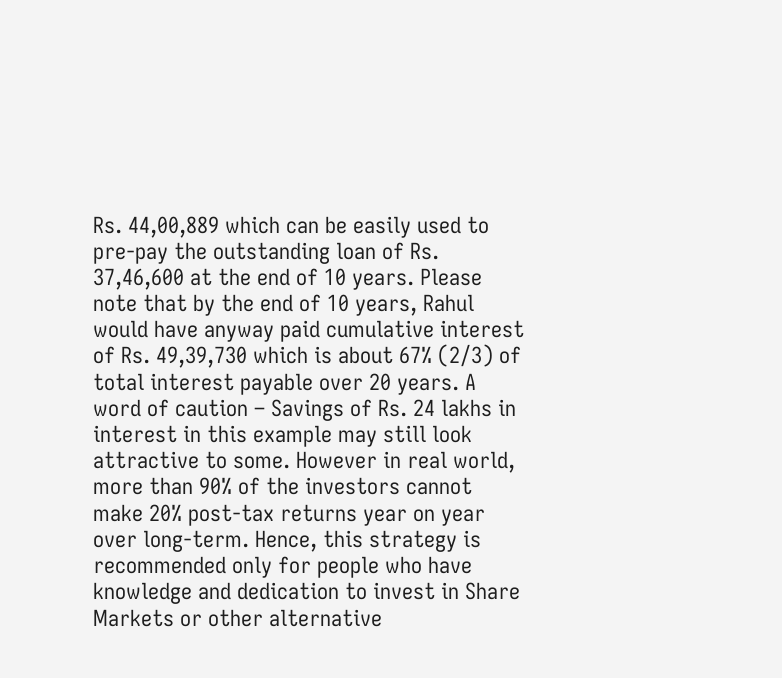Rs. 44,00,889 which can be easily used to pre-pay the outstanding loan of Rs. 37,46,600 at the end of 10 years. Please note that by the end of 10 years, Rahul would have anyway paid cumulative interest of Rs. 49,39,730 which is about 67% (2/3) of total interest payable over 20 years. A word of caution – Savings of Rs. 24 lakhs in interest in this example may still look attractive to some. However in real world, more than 90% of the investors cannot make 20% post-tax returns year on year over long-term. Hence, this strategy is recommended only for people who have knowledge and dedication to invest in Share Markets or other alternative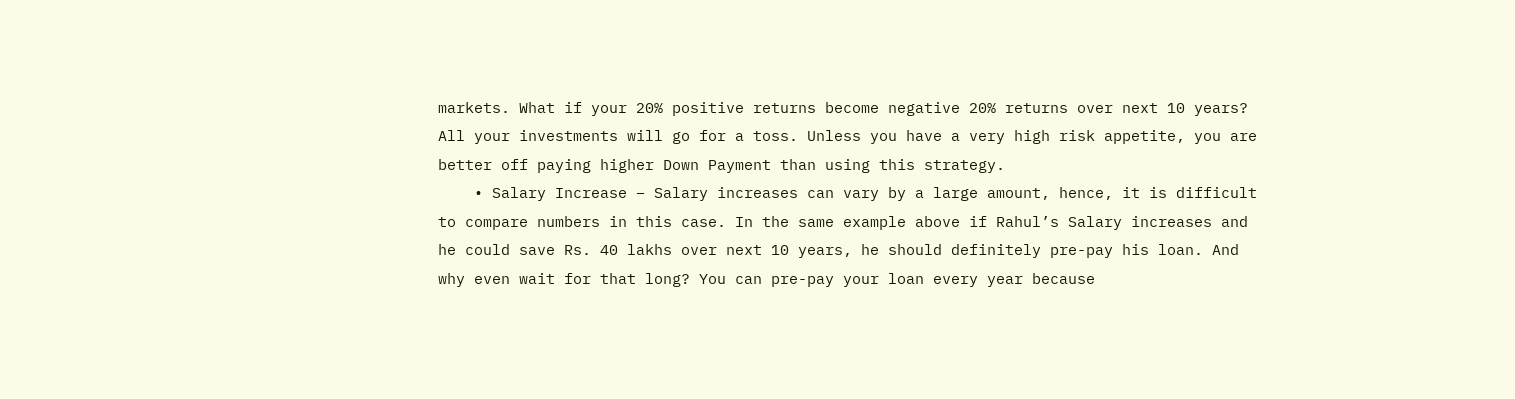markets. What if your 20% positive returns become negative 20% returns over next 10 years? All your investments will go for a toss. Unless you have a very high risk appetite, you are better off paying higher Down Payment than using this strategy.
    • Salary Increase – Salary increases can vary by a large amount, hence, it is difficult to compare numbers in this case. In the same example above if Rahul’s Salary increases and he could save Rs. 40 lakhs over next 10 years, he should definitely pre-pay his loan. And why even wait for that long? You can pre-pay your loan every year because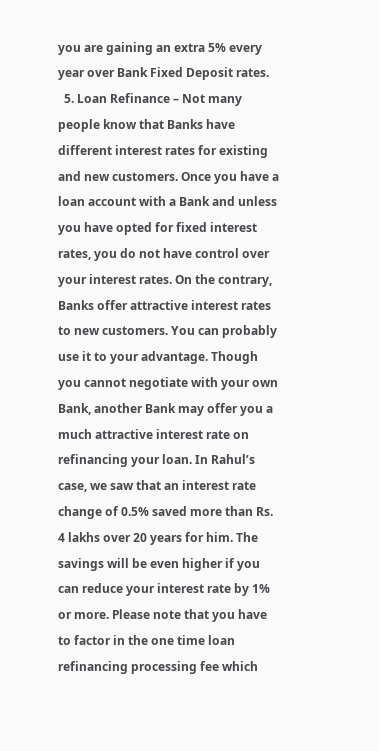you are gaining an extra 5% every year over Bank Fixed Deposit rates.
  5. Loan Refinance – Not many people know that Banks have different interest rates for existing and new customers. Once you have a loan account with a Bank and unless you have opted for fixed interest rates, you do not have control over your interest rates. On the contrary, Banks offer attractive interest rates to new customers. You can probably use it to your advantage. Though you cannot negotiate with your own Bank, another Bank may offer you a much attractive interest rate on refinancing your loan. In Rahul’s case, we saw that an interest rate change of 0.5% saved more than Rs. 4 lakhs over 20 years for him. The savings will be even higher if you can reduce your interest rate by 1% or more. Please note that you have to factor in the one time loan refinancing processing fee which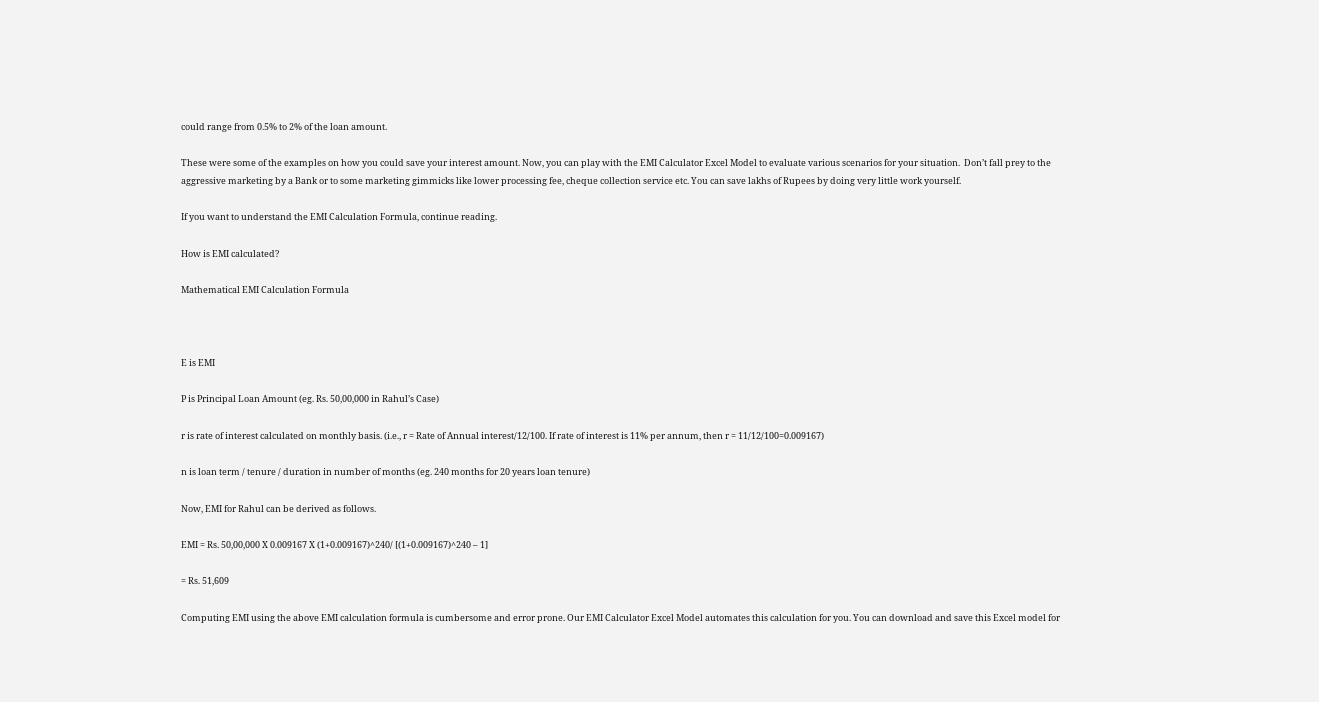could range from 0.5% to 2% of the loan amount.

These were some of the examples on how you could save your interest amount. Now, you can play with the EMI Calculator Excel Model to evaluate various scenarios for your situation.  Don’t fall prey to the aggressive marketing by a Bank or to some marketing gimmicks like lower processing fee, cheque collection service etc. You can save lakhs of Rupees by doing very little work yourself.

If you want to understand the EMI Calculation Formula, continue reading.

How is EMI calculated?

Mathematical EMI Calculation Formula



E is EMI

P is Principal Loan Amount (eg. Rs. 50,00,000 in Rahul’s Case)

r is rate of interest calculated on monthly basis. (i.e., r = Rate of Annual interest/12/100. If rate of interest is 11% per annum, then r = 11/12/100=0.009167)

n is loan term / tenure / duration in number of months (eg. 240 months for 20 years loan tenure)

Now, EMI for Rahul can be derived as follows.

EMI = Rs. 50,00,000 X 0.009167 X (1+0.009167)^240/ [(1+0.009167)^240 – 1]

= Rs. 51,609

Computing EMI using the above EMI calculation formula is cumbersome and error prone. Our EMI Calculator Excel Model automates this calculation for you. You can download and save this Excel model for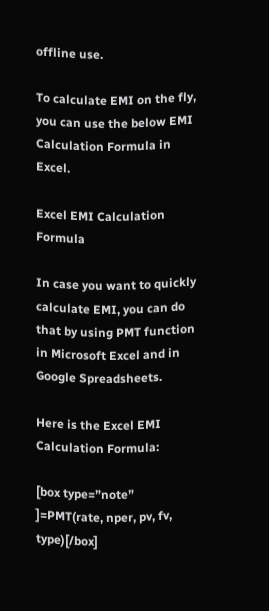offline use.

To calculate EMI on the fly, you can use the below EMI Calculation Formula in Excel.

Excel EMI Calculation Formula

In case you want to quickly calculate EMI, you can do that by using PMT function in Microsoft Excel and in Google Spreadsheets.

Here is the Excel EMI Calculation Formula:

[box type=”note” ]=PMT(rate, nper, pv, fv, type)[/box]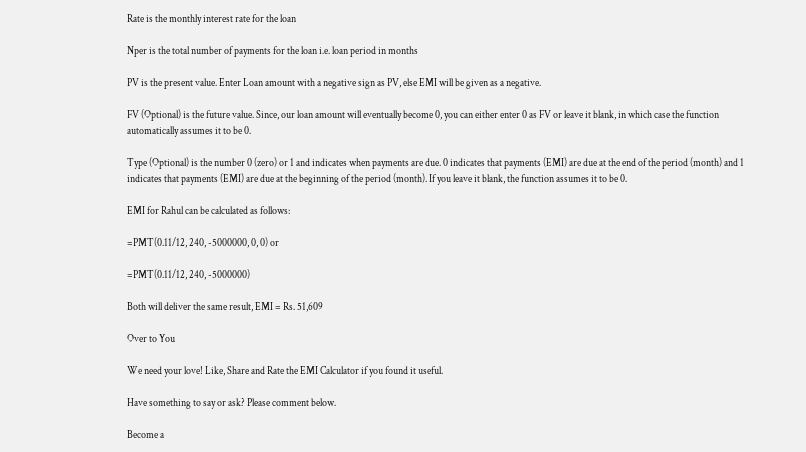Rate is the monthly interest rate for the loan

Nper is the total number of payments for the loan i.e. loan period in months

PV is the present value. Enter Loan amount with a negative sign as PV, else EMI will be given as a negative.

FV (Optional) is the future value. Since, our loan amount will eventually become 0, you can either enter 0 as FV or leave it blank, in which case the function automatically assumes it to be 0.

Type (Optional) is the number 0 (zero) or 1 and indicates when payments are due. 0 indicates that payments (EMI) are due at the end of the period (month) and 1 indicates that payments (EMI) are due at the beginning of the period (month). If you leave it blank, the function assumes it to be 0.

EMI for Rahul can be calculated as follows:

=PMT(0.11/12, 240, -5000000, 0, 0) or

=PMT(0.11/12, 240, -5000000)

Both will deliver the same result, EMI = Rs. 51,609

Over to You

We need your love! Like, Share and Rate the EMI Calculator if you found it useful.

Have something to say or ask? Please comment below.

Become a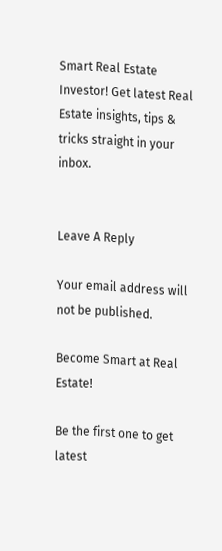Smart Real Estate Investor! Get latest Real Estate insights, tips & tricks straight in your inbox.


Leave A Reply

Your email address will not be published.

Become Smart at Real Estate!

Be the first one to get latest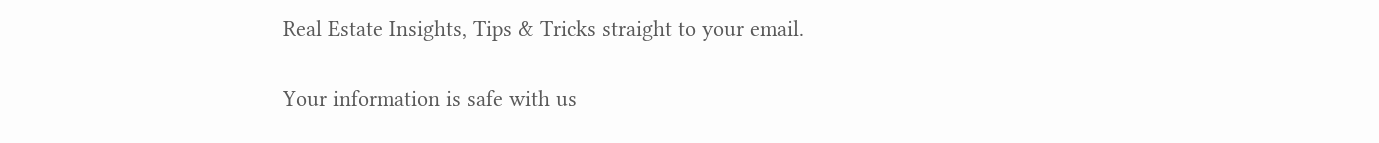Real Estate Insights, Tips & Tricks straight to your email.

Your information is safe with us